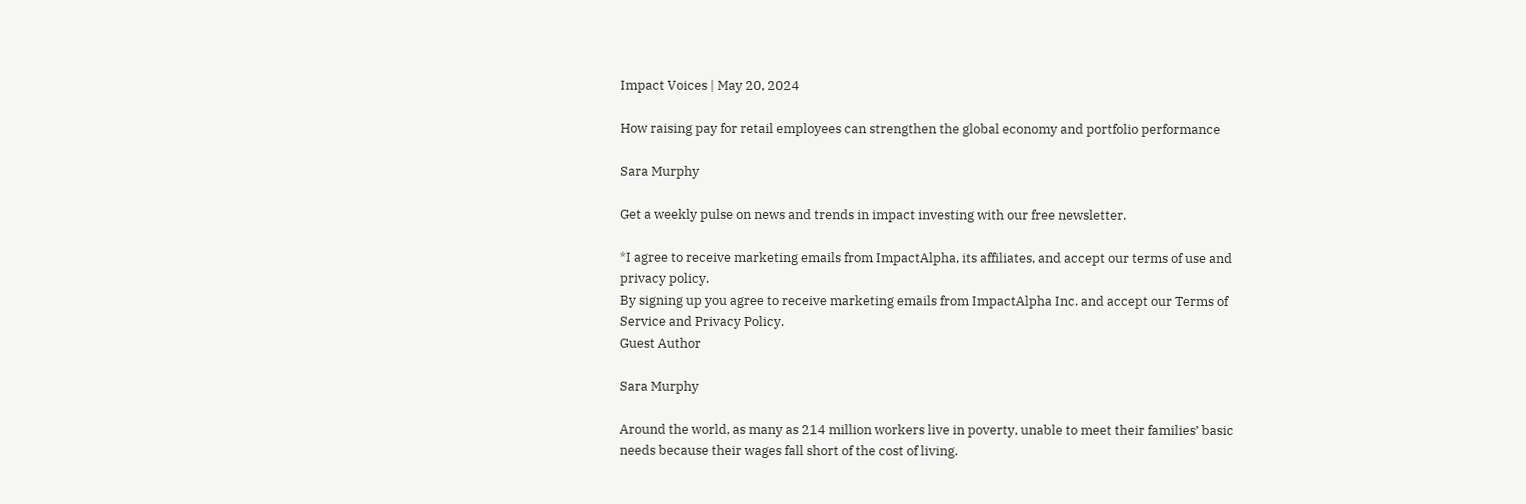Impact Voices | May 20, 2024

How raising pay for retail employees can strengthen the global economy and portfolio performance

Sara Murphy

Get a weekly pulse on news and trends in impact investing with our free newsletter.

*I agree to receive marketing emails from ImpactAlpha, its affiliates, and accept our terms of use and privacy policy.
By signing up you agree to receive marketing emails from ImpactAlpha Inc. and accept our Terms of Service and Privacy Policy.
Guest Author

Sara Murphy

Around the world, as many as 214 million workers live in poverty, unable to meet their families’ basic needs because their wages fall short of the cost of living.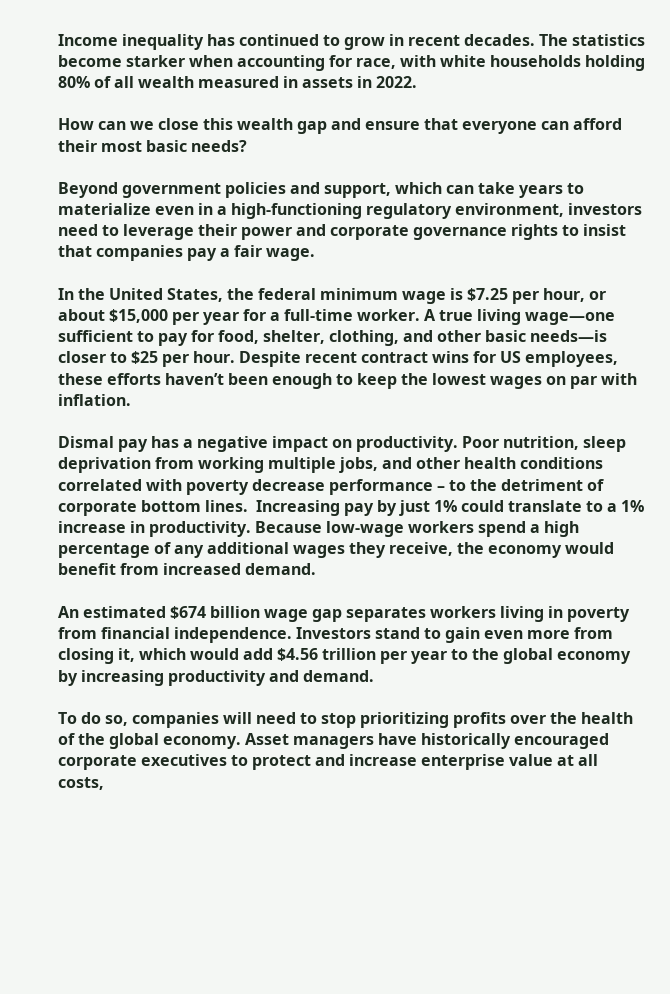Income inequality has continued to grow in recent decades. The statistics become starker when accounting for race, with white households holding 80% of all wealth measured in assets in 2022.

How can we close this wealth gap and ensure that everyone can afford their most basic needs?

Beyond government policies and support, which can take years to materialize even in a high-functioning regulatory environment, investors need to leverage their power and corporate governance rights to insist that companies pay a fair wage.

In the United States, the federal minimum wage is $7.25 per hour, or about $15,000 per year for a full-time worker. A true living wage—one sufficient to pay for food, shelter, clothing, and other basic needs—is closer to $25 per hour. Despite recent contract wins for US employees, these efforts haven’t been enough to keep the lowest wages on par with inflation.

Dismal pay has a negative impact on productivity. Poor nutrition, sleep deprivation from working multiple jobs, and other health conditions correlated with poverty decrease performance – to the detriment of corporate bottom lines.  Increasing pay by just 1% could translate to a 1% increase in productivity. Because low-wage workers spend a high percentage of any additional wages they receive, the economy would benefit from increased demand.

An estimated $674 billion wage gap separates workers living in poverty from financial independence. Investors stand to gain even more from closing it, which would add $4.56 trillion per year to the global economy by increasing productivity and demand.

To do so, companies will need to stop prioritizing profits over the health of the global economy. Asset managers have historically encouraged corporate executives to protect and increase enterprise value at all costs,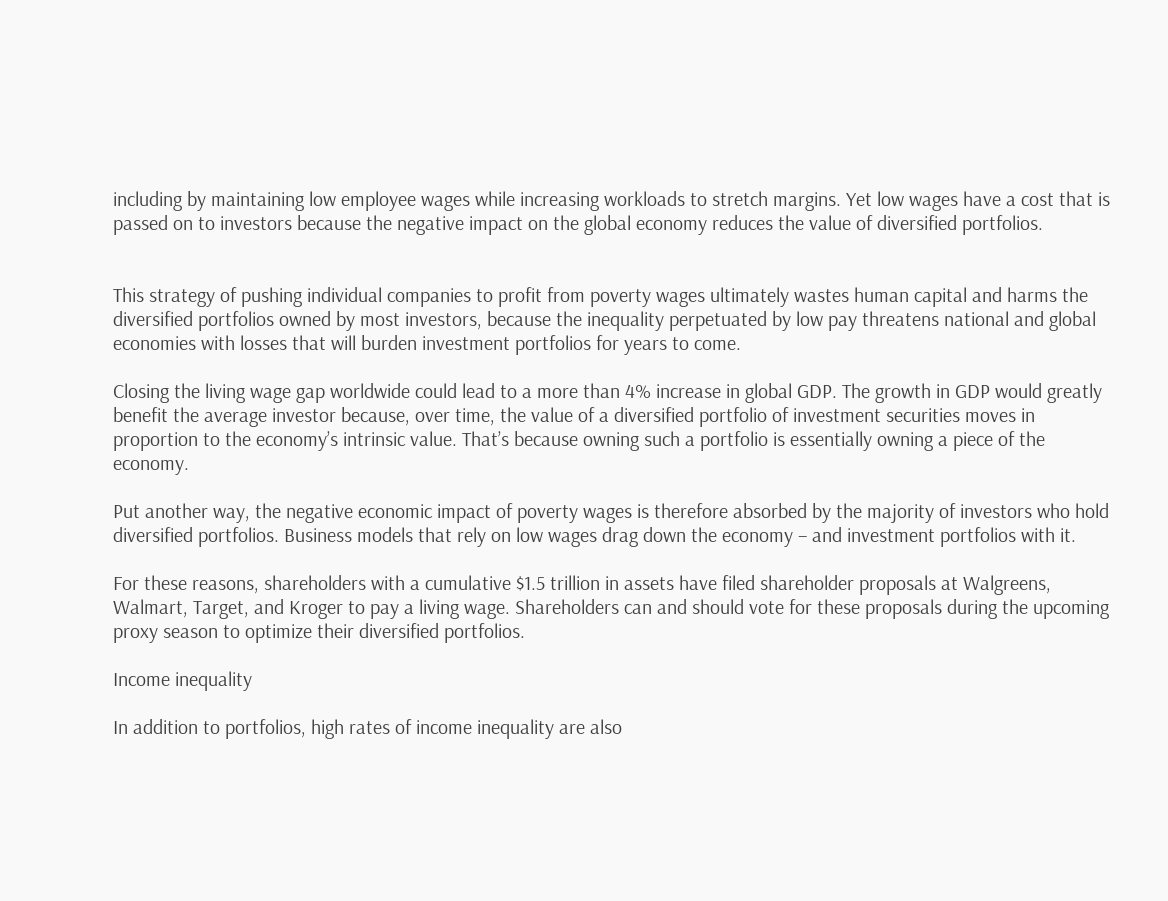including by maintaining low employee wages while increasing workloads to stretch margins. Yet low wages have a cost that is passed on to investors because the negative impact on the global economy reduces the value of diversified portfolios.


This strategy of pushing individual companies to profit from poverty wages ultimately wastes human capital and harms the diversified portfolios owned by most investors, because the inequality perpetuated by low pay threatens national and global economies with losses that will burden investment portfolios for years to come.

Closing the living wage gap worldwide could lead to a more than 4% increase in global GDP. The growth in GDP would greatly benefit the average investor because, over time, the value of a diversified portfolio of investment securities moves in proportion to the economy’s intrinsic value. That’s because owning such a portfolio is essentially owning a piece of the economy.

Put another way, the negative economic impact of poverty wages is therefore absorbed by the majority of investors who hold diversified portfolios. Business models that rely on low wages drag down the economy – and investment portfolios with it.

For these reasons, shareholders with a cumulative $1.5 trillion in assets have filed shareholder proposals at Walgreens, Walmart, Target, and Kroger to pay a living wage. Shareholders can and should vote for these proposals during the upcoming proxy season to optimize their diversified portfolios.

Income inequality

In addition to portfolios, high rates of income inequality are also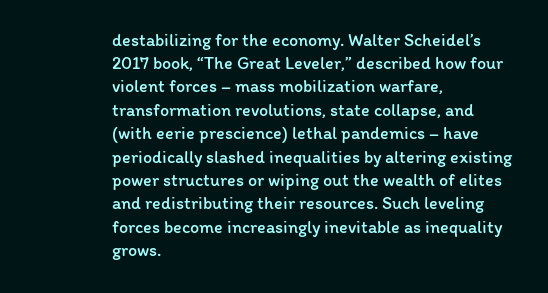destabilizing for the economy. Walter Scheidel’s 2017 book, “The Great Leveler,” described how four violent forces – mass mobilization warfare, transformation revolutions, state collapse, and (with eerie prescience) lethal pandemics – have periodically slashed inequalities by altering existing power structures or wiping out the wealth of elites and redistributing their resources. Such leveling forces become increasingly inevitable as inequality grows.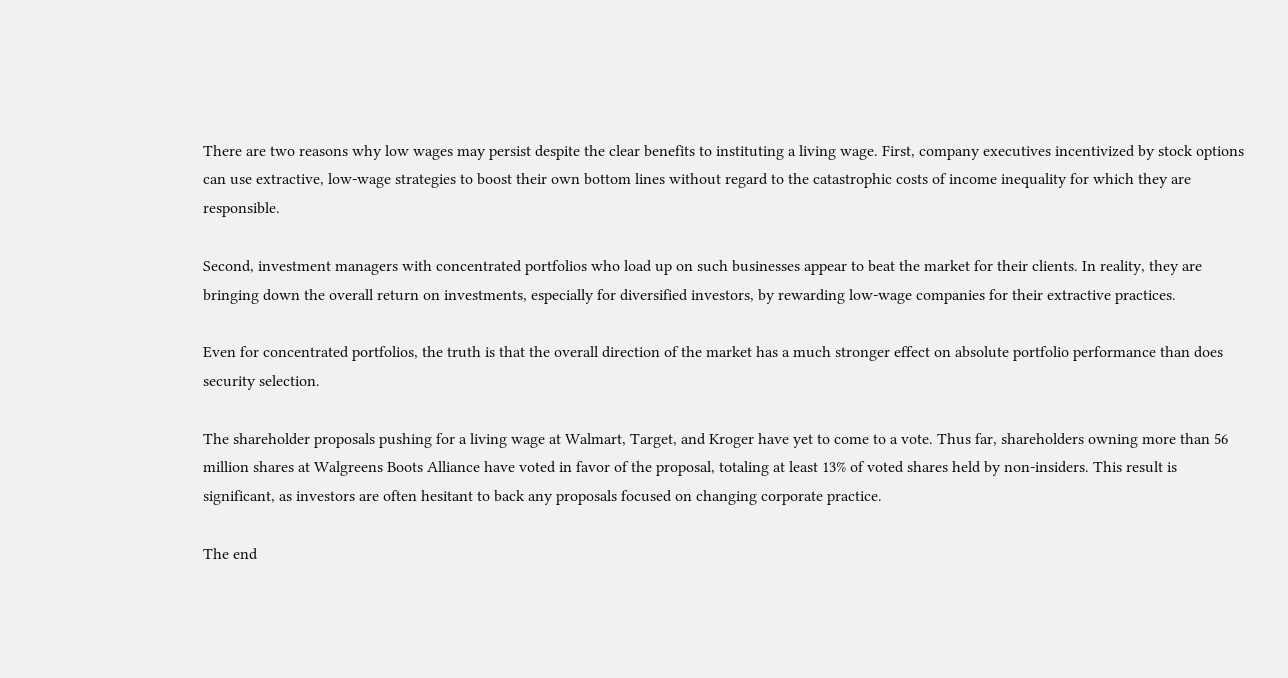There are two reasons why low wages may persist despite the clear benefits to instituting a living wage. First, company executives incentivized by stock options can use extractive, low-wage strategies to boost their own bottom lines without regard to the catastrophic costs of income inequality for which they are responsible.

Second, investment managers with concentrated portfolios who load up on such businesses appear to beat the market for their clients. In reality, they are bringing down the overall return on investments, especially for diversified investors, by rewarding low-wage companies for their extractive practices.

Even for concentrated portfolios, the truth is that the overall direction of the market has a much stronger effect on absolute portfolio performance than does security selection.

The shareholder proposals pushing for a living wage at Walmart, Target, and Kroger have yet to come to a vote. Thus far, shareholders owning more than 56 million shares at Walgreens Boots Alliance have voted in favor of the proposal, totaling at least 13% of voted shares held by non-insiders. This result is significant, as investors are often hesitant to back any proposals focused on changing corporate practice.

The end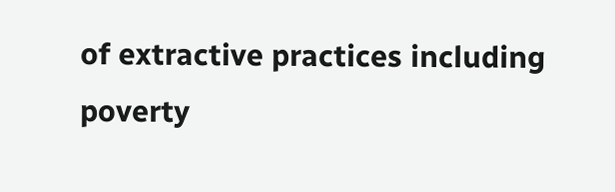of extractive practices including poverty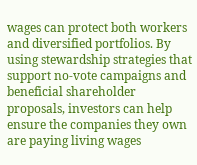wages can protect both workers and diversified portfolios. By using stewardship strategies that support no-vote campaigns and beneficial shareholder proposals, investors can help ensure the companies they own are paying living wages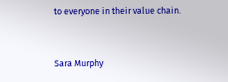to everyone in their value chain.


Sara Murphy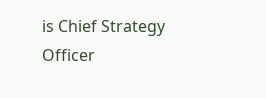is Chief Strategy Officer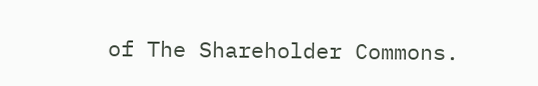of The Shareholder Commons.